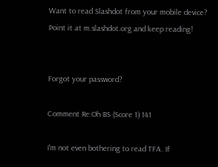Want to read Slashdot from your mobile device? Point it at m.slashdot.org and keep reading!


Forgot your password?

Comment Re:Oh BS (Score 1) 141

I'm not even bothering to read TFA. If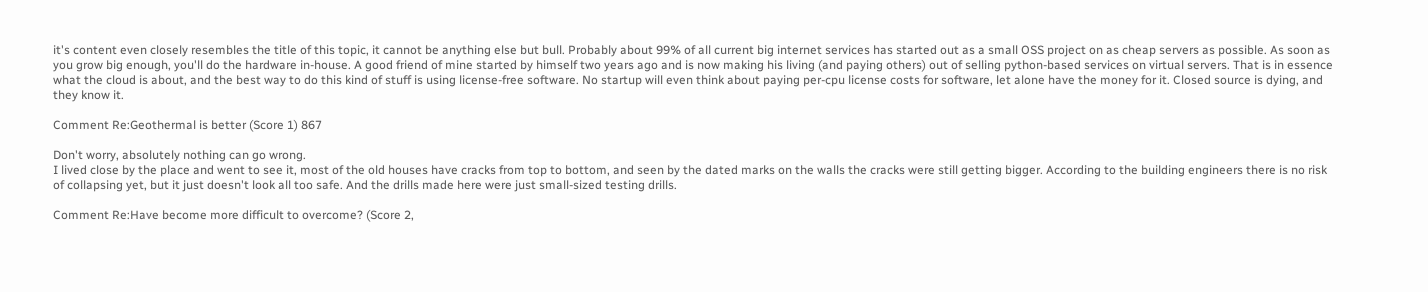it's content even closely resembles the title of this topic, it cannot be anything else but bull. Probably about 99% of all current big internet services has started out as a small OSS project on as cheap servers as possible. As soon as you grow big enough, you'll do the hardware in-house. A good friend of mine started by himself two years ago and is now making his living (and paying others) out of selling python-based services on virtual servers. That is in essence what the cloud is about, and the best way to do this kind of stuff is using license-free software. No startup will even think about paying per-cpu license costs for software, let alone have the money for it. Closed source is dying, and they know it.

Comment Re:Geothermal is better (Score 1) 867

Don't worry, absolutely nothing can go wrong.
I lived close by the place and went to see it, most of the old houses have cracks from top to bottom, and seen by the dated marks on the walls the cracks were still getting bigger. According to the building engineers there is no risk of collapsing yet, but it just doesn't look all too safe. And the drills made here were just small-sized testing drills.

Comment Re:Have become more difficult to overcome? (Score 2,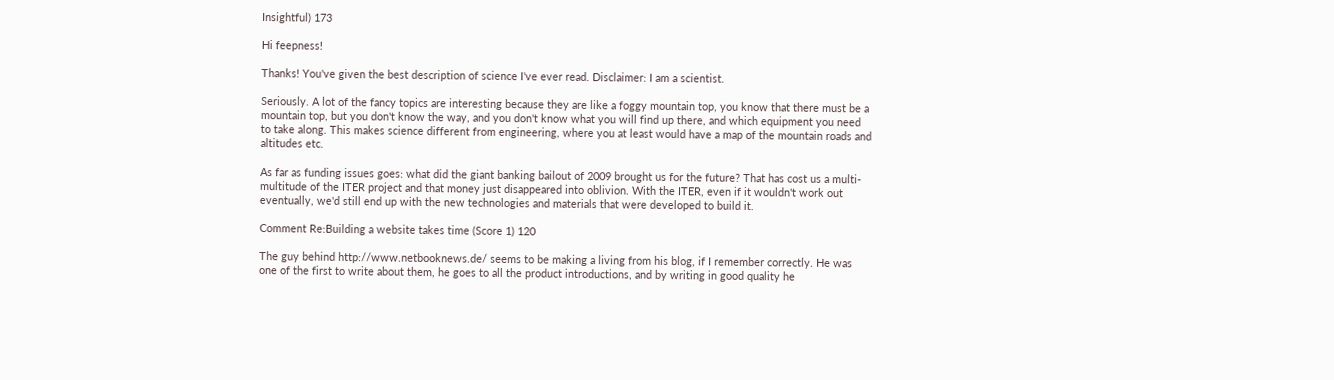Insightful) 173

Hi feepness!

Thanks! You've given the best description of science I've ever read. Disclaimer: I am a scientist.

Seriously. A lot of the fancy topics are interesting because they are like a foggy mountain top, you know that there must be a mountain top, but you don't know the way, and you don't know what you will find up there, and which equipment you need to take along. This makes science different from engineering, where you at least would have a map of the mountain roads and altitudes etc.

As far as funding issues goes: what did the giant banking bailout of 2009 brought us for the future? That has cost us a multi-multitude of the ITER project and that money just disappeared into oblivion. With the ITER, even if it wouldn't work out eventually, we'd still end up with the new technologies and materials that were developed to build it.

Comment Re:Building a website takes time (Score 1) 120

The guy behind http://www.netbooknews.de/ seems to be making a living from his blog, if I remember correctly. He was one of the first to write about them, he goes to all the product introductions, and by writing in good quality he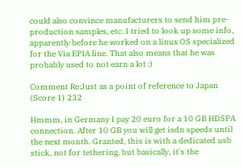could also convince manufacturers to send him pre-production samples, etc. I tried to look up some info, apparently before he worked on a linux OS specialized for the Via EPIA line. That also means that he was probably used to not earn a lot :)

Comment Re:Just as a point of reference to Japan (Score 1) 232

Hmmm, in Germany I pay 20 euro for a 10 GB HDSPA connection. After 10 GB you will get isdn speeds until the next month. Granted, this is with a dedicated usb stick, not for tethering, but basically, it's the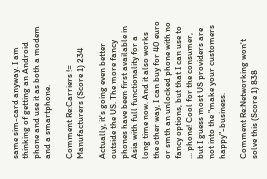same sim-card anyway. I am thinking of getting an Android phone and use it as both a modem and a smartphone.

Comment Re:Carriers != Manufacturers (Score 1) 234

Actually, it's going even better outside the US. The more fancy phones have been first available in Asia with full functionality for a long time now. And it also works the other way, I can buy for 40 euro or smth an unlocked phone with no fancy options, but that I can use to ... phone! Cool for the consumer, but I guess most US providers are not into the "make your customers happy"-business.

Comment Re:Networking won't solve this (Score 1) 838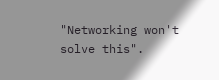"Networking won't solve this".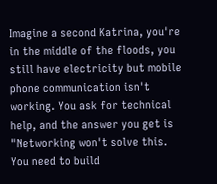Imagine a second Katrina, you're in the middle of the floods, you still have electricity but mobile phone communication isn't working. You ask for technical help, and the answer you get is "Networking won't solve this. You need to build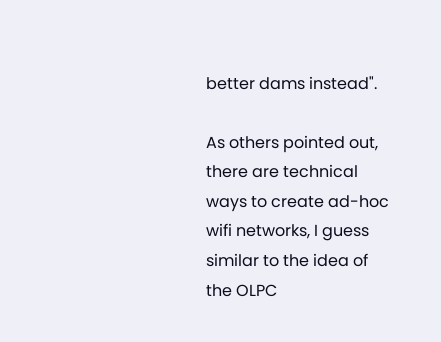better dams instead".

As others pointed out, there are technical ways to create ad-hoc wifi networks, I guess similar to the idea of the OLPC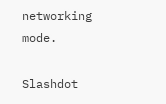networking mode.

Slashdot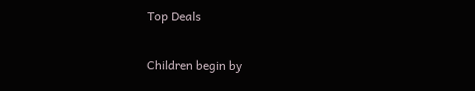Top Deals

Children begin by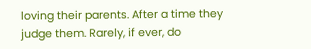loving their parents. After a time they judge them. Rarely, if ever, do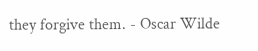they forgive them. - Oscar Wilde